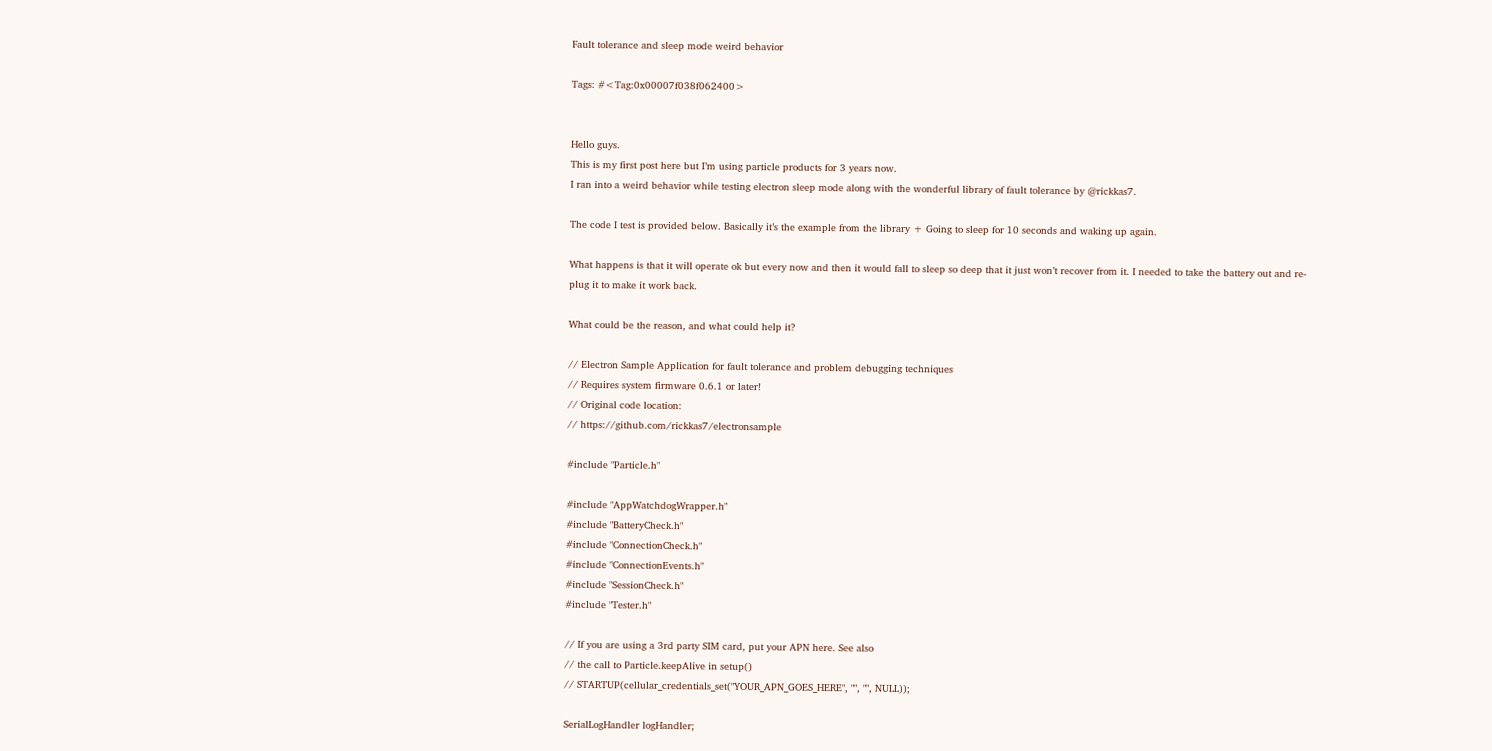Fault tolerance and sleep mode weird behavior

Tags: #<Tag:0x00007f038f062400>


Hello guys.
This is my first post here but I’m using particle products for 3 years now.
I ran into a weird behavior while testing electron sleep mode along with the wonderful library of fault tolerance by @rickkas7.

The code I test is provided below. Basically it’s the example from the library + Going to sleep for 10 seconds and waking up again.

What happens is that it will operate ok but every now and then it would fall to sleep so deep that it just won’t recover from it. I needed to take the battery out and re-plug it to make it work back.

What could be the reason, and what could help it?

// Electron Sample Application for fault tolerance and problem debugging techniques
// Requires system firmware 0.6.1 or later!
// Original code location:
// https://github.com/rickkas7/electronsample

#include "Particle.h"

#include "AppWatchdogWrapper.h"
#include "BatteryCheck.h"
#include "ConnectionCheck.h"
#include "ConnectionEvents.h"
#include "SessionCheck.h"
#include "Tester.h"

// If you are using a 3rd party SIM card, put your APN here. See also
// the call to Particle.keepAlive in setup()
// STARTUP(cellular_credentials_set("YOUR_APN_GOES_HERE", "", "", NULL));

SerialLogHandler logHandler;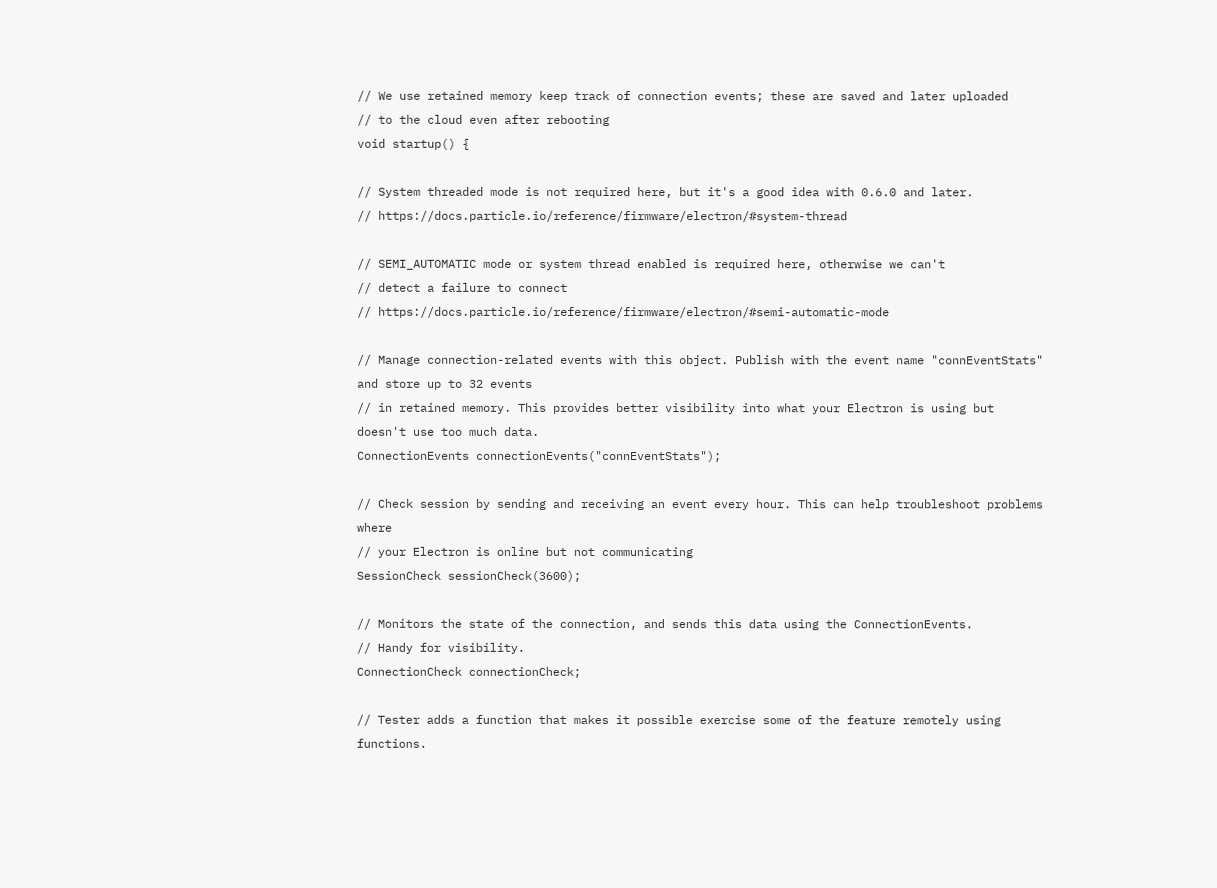// We use retained memory keep track of connection events; these are saved and later uploaded
// to the cloud even after rebooting
void startup() {

// System threaded mode is not required here, but it's a good idea with 0.6.0 and later.
// https://docs.particle.io/reference/firmware/electron/#system-thread

// SEMI_AUTOMATIC mode or system thread enabled is required here, otherwise we can't
// detect a failure to connect
// https://docs.particle.io/reference/firmware/electron/#semi-automatic-mode

// Manage connection-related events with this object. Publish with the event name "connEventStats" and store up to 32 events
// in retained memory. This provides better visibility into what your Electron is using but doesn't use too much data.
ConnectionEvents connectionEvents("connEventStats");

// Check session by sending and receiving an event every hour. This can help troubleshoot problems where
// your Electron is online but not communicating
SessionCheck sessionCheck(3600);

// Monitors the state of the connection, and sends this data using the ConnectionEvents.
// Handy for visibility.
ConnectionCheck connectionCheck;

// Tester adds a function that makes it possible exercise some of the feature remotely using functions.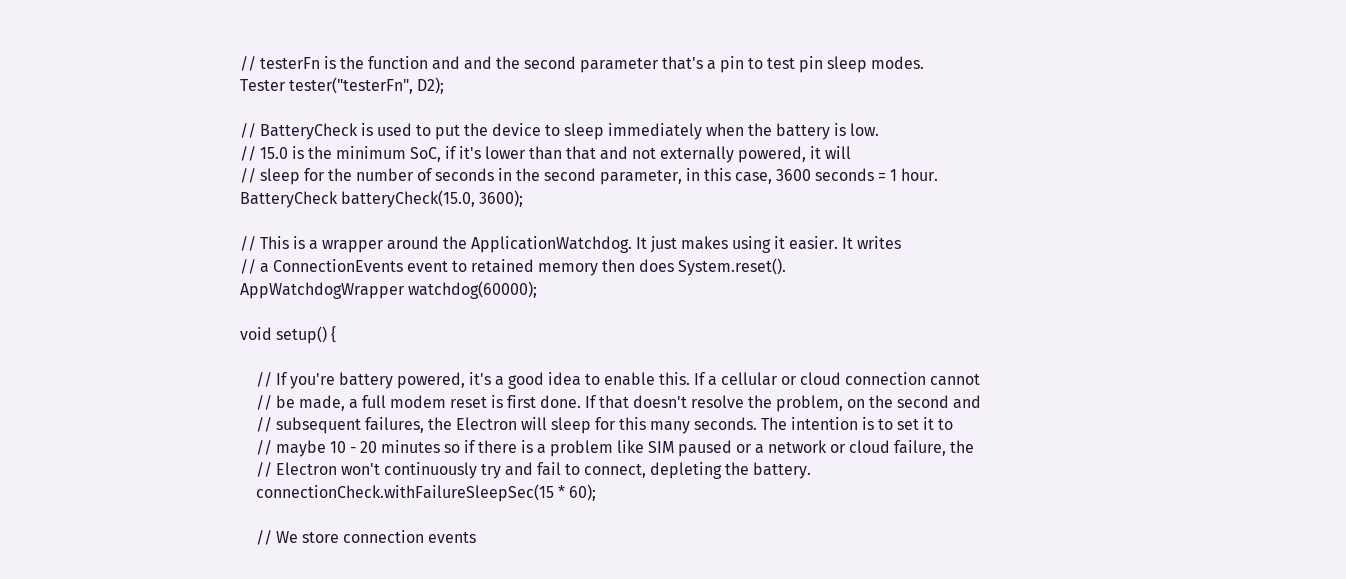// testerFn is the function and and the second parameter that's a pin to test pin sleep modes.
Tester tester("testerFn", D2);

// BatteryCheck is used to put the device to sleep immediately when the battery is low.
// 15.0 is the minimum SoC, if it's lower than that and not externally powered, it will
// sleep for the number of seconds in the second parameter, in this case, 3600 seconds = 1 hour.
BatteryCheck batteryCheck(15.0, 3600);

// This is a wrapper around the ApplicationWatchdog. It just makes using it easier. It writes
// a ConnectionEvents event to retained memory then does System.reset().
AppWatchdogWrapper watchdog(60000);

void setup() {

    // If you're battery powered, it's a good idea to enable this. If a cellular or cloud connection cannot
    // be made, a full modem reset is first done. If that doesn't resolve the problem, on the second and
    // subsequent failures, the Electron will sleep for this many seconds. The intention is to set it to
    // maybe 10 - 20 minutes so if there is a problem like SIM paused or a network or cloud failure, the
    // Electron won't continuously try and fail to connect, depleting the battery.
    connectionCheck.withFailureSleepSec(15 * 60);

    // We store connection events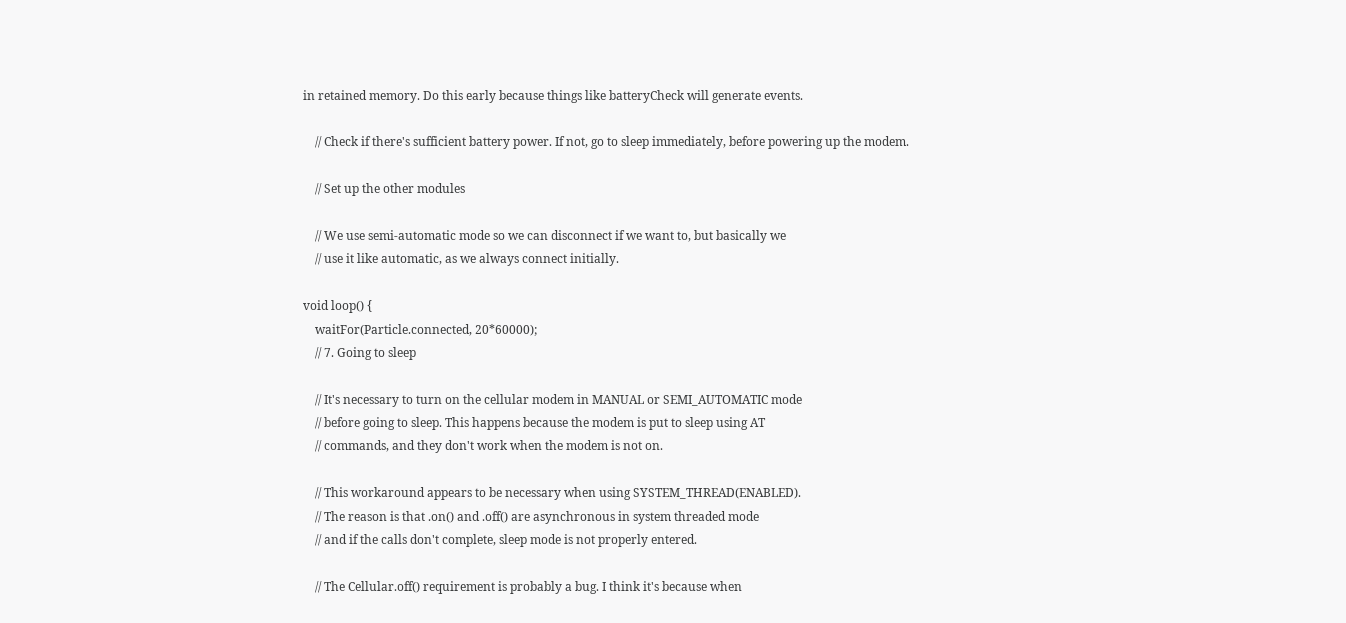in retained memory. Do this early because things like batteryCheck will generate events.

    // Check if there's sufficient battery power. If not, go to sleep immediately, before powering up the modem.

    // Set up the other modules

    // We use semi-automatic mode so we can disconnect if we want to, but basically we
    // use it like automatic, as we always connect initially.

void loop() {
    waitFor(Particle.connected, 20*60000);
    // 7. Going to sleep

    // It's necessary to turn on the cellular modem in MANUAL or SEMI_AUTOMATIC mode
    // before going to sleep. This happens because the modem is put to sleep using AT
    // commands, and they don't work when the modem is not on.

    // This workaround appears to be necessary when using SYSTEM_THREAD(ENABLED).
    // The reason is that .on() and .off() are asynchronous in system threaded mode
    // and if the calls don't complete, sleep mode is not properly entered.

    // The Cellular.off() requirement is probably a bug. I think it's because when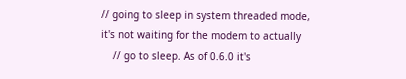// going to sleep in system threaded mode, it's not waiting for the modem to actually
    // go to sleep. As of 0.6.0 it's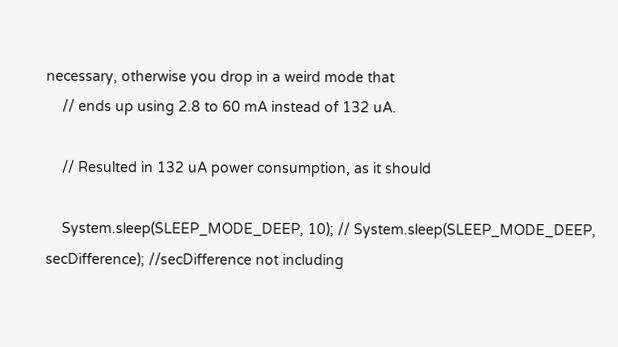necessary, otherwise you drop in a weird mode that
    // ends up using 2.8 to 60 mA instead of 132 uA.

    // Resulted in 132 uA power consumption, as it should

    System.sleep(SLEEP_MODE_DEEP, 10); // System.sleep(SLEEP_MODE_DEEP, secDifference); //secDifference not including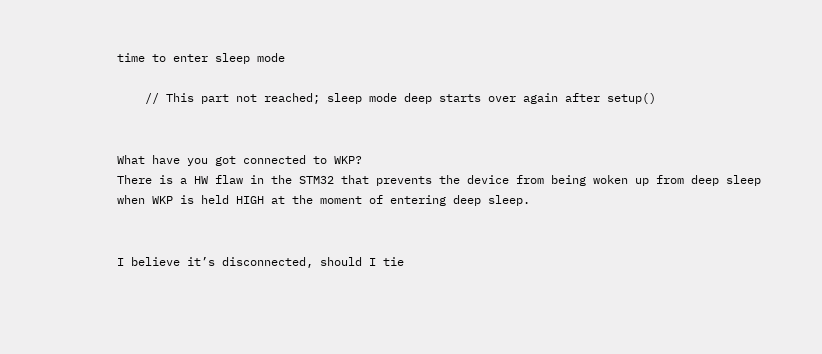time to enter sleep mode

    // This part not reached; sleep mode deep starts over again after setup()


What have you got connected to WKP?
There is a HW flaw in the STM32 that prevents the device from being woken up from deep sleep when WKP is held HIGH at the moment of entering deep sleep.


I believe it’s disconnected, should I tie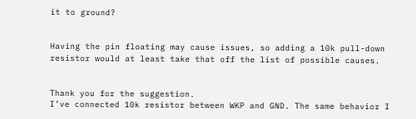it to ground?


Having the pin floating may cause issues, so adding a 10k pull-down resistor would at least take that off the list of possible causes.


Thank you for the suggestion.
I’ve connected 10k resistor between WKP and GND. The same behavior I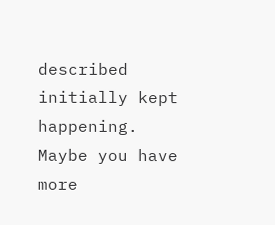described initially kept happening.
Maybe you have more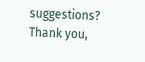suggestions?
Thank you,